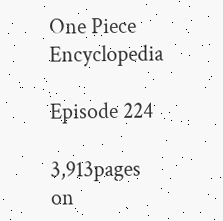One Piece Encyclopedia

Episode 224

3,913pages on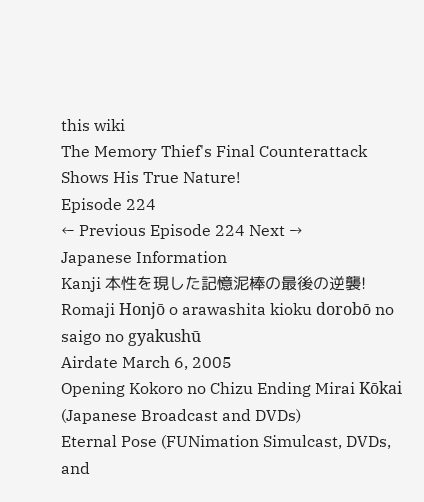this wiki
The Memory Thief's Final Counterattack Shows His True Nature!
Episode 224
← Previous Episode 224 Next →
Japanese Information
Kanji 本性を現した記憶泥棒の最後の逆襲!
Romaji Honjō o arawashita kioku dorobō no saigo no gyakushū
Airdate March 6, 2005
Opening Kokoro no Chizu Ending Mirai Kōkai (Japanese Broadcast and DVDs)
Eternal Pose (FUNimation Simulcast, DVDs, and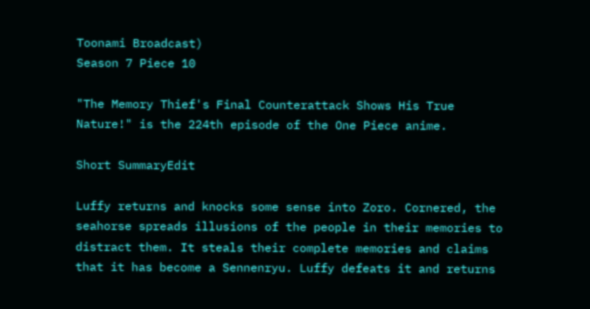Toonami Broadcast)
Season 7 Piece 10

"The Memory Thief's Final Counterattack Shows His True Nature!" is the 224th episode of the One Piece anime.

Short SummaryEdit

Luffy returns and knocks some sense into Zoro. Cornered, the seahorse spreads illusions of the people in their memories to distract them. It steals their complete memories and claims that it has become a Sennenryu. Luffy defeats it and returns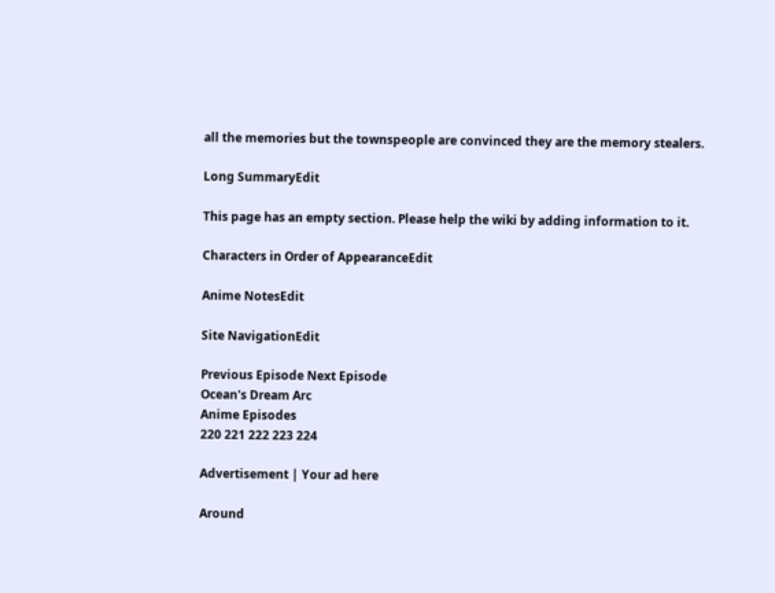all the memories but the townspeople are convinced they are the memory stealers.

Long SummaryEdit

This page has an empty section. Please help the wiki by adding information to it.

Characters in Order of AppearanceEdit

Anime NotesEdit

Site NavigationEdit

Previous Episode Next Episode
Ocean's Dream Arc
Anime Episodes
220 221 222 223 224

Advertisement | Your ad here

Around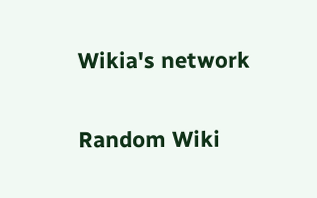Wikia's network

Random Wiki